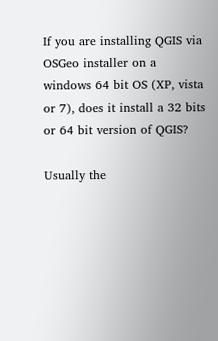If you are installing QGIS via OSGeo installer on a windows 64 bit OS (XP, vista or 7), does it install a 32 bits or 64 bit version of QGIS?

Usually the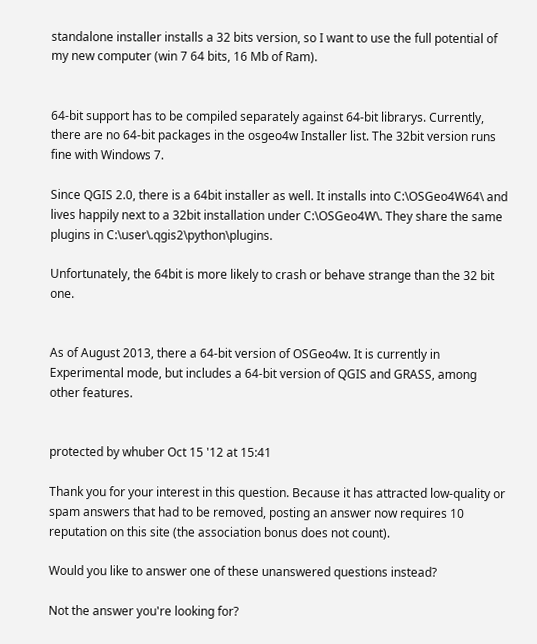standalone installer installs a 32 bits version, so I want to use the full potential of my new computer (win 7 64 bits, 16 Mb of Ram).


64-bit support has to be compiled separately against 64-bit librarys. Currently, there are no 64-bit packages in the osgeo4w Installer list. The 32bit version runs fine with Windows 7.

Since QGIS 2.0, there is a 64bit installer as well. It installs into C:\OSGeo4W64\ and lives happily next to a 32bit installation under C:\OSGeo4W\. They share the same plugins in C:\user\.qgis2\python\plugins.

Unfortunately, the 64bit is more likely to crash or behave strange than the 32 bit one.


As of August 2013, there a 64-bit version of OSGeo4w. It is currently in Experimental mode, but includes a 64-bit version of QGIS and GRASS, among other features.


protected by whuber Oct 15 '12 at 15:41

Thank you for your interest in this question. Because it has attracted low-quality or spam answers that had to be removed, posting an answer now requires 10 reputation on this site (the association bonus does not count).

Would you like to answer one of these unanswered questions instead?

Not the answer you're looking for?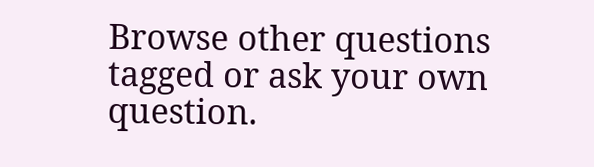Browse other questions tagged or ask your own question.